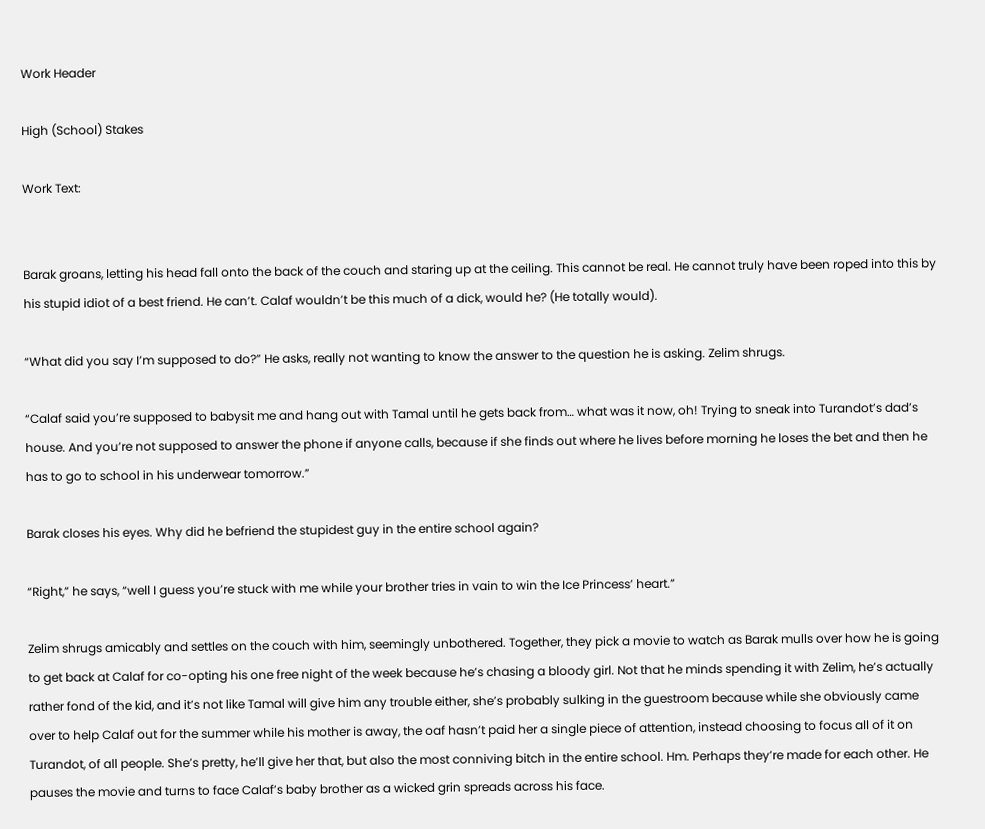Work Header

High (School) Stakes

Work Text:


Barak groans, letting his head fall onto the back of the couch and staring up at the ceiling. This cannot be real. He cannot truly have been roped into this by his stupid idiot of a best friend. He can’t. Calaf wouldn’t be this much of a dick, would he? (He totally would).

“What did you say I’m supposed to do?” He asks, really not wanting to know the answer to the question he is asking. Zelim shrugs.

“Calaf said you’re supposed to babysit me and hang out with Tamal until he gets back from… what was it now, oh! Trying to sneak into Turandot’s dad’s house. And you’re not supposed to answer the phone if anyone calls, because if she finds out where he lives before morning he loses the bet and then he has to go to school in his underwear tomorrow.”

Barak closes his eyes. Why did he befriend the stupidest guy in the entire school again?

“Right,” he says, “well I guess you’re stuck with me while your brother tries in vain to win the Ice Princess’ heart.”

Zelim shrugs amicably and settles on the couch with him, seemingly unbothered. Together, they pick a movie to watch as Barak mulls over how he is going to get back at Calaf for co-opting his one free night of the week because he’s chasing a bloody girl. Not that he minds spending it with Zelim, he’s actually rather fond of the kid, and it’s not like Tamal will give him any trouble either, she’s probably sulking in the guestroom because while she obviously came over to help Calaf out for the summer while his mother is away, the oaf hasn’t paid her a single piece of attention, instead choosing to focus all of it on Turandot, of all people. She’s pretty, he’ll give her that, but also the most conniving bitch in the entire school. Hm. Perhaps they’re made for each other. He pauses the movie and turns to face Calaf’s baby brother as a wicked grin spreads across his face.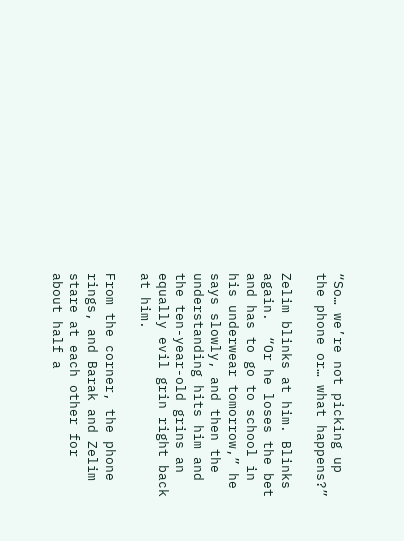“So… we’re not picking up the phone or… what happens?”

Zelim blinks at him. Blinks again.  “Or he loses the bet and has to go to school in his underwear tomorrow,” he says slowly, and then the understanding hits him and the ten-year-old grins an equally evil grin right back at him.

From the corner, the phone rings, and Barak and Zelim stare at each other for about half a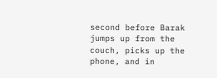second before Barak jumps up from the couch, picks up the phone, and in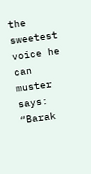the sweetest voice he can muster says: “Barak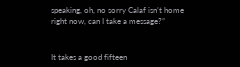speaking, oh, no sorry Calaf isn’t home right now, can I take a message?”


It takes a good fifteen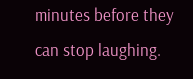minutes before they can stop laughing.